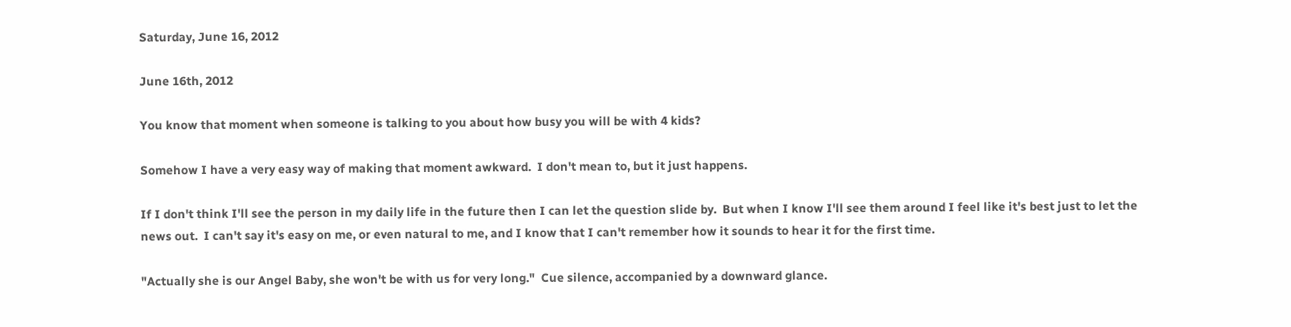Saturday, June 16, 2012

June 16th, 2012

You know that moment when someone is talking to you about how busy you will be with 4 kids?

Somehow I have a very easy way of making that moment awkward.  I don't mean to, but it just happens.

If I don't think I'll see the person in my daily life in the future then I can let the question slide by.  But when I know I'll see them around I feel like it's best just to let the news out.  I can't say it's easy on me, or even natural to me, and I know that I can't remember how it sounds to hear it for the first time.

"Actually she is our Angel Baby, she won't be with us for very long."  Cue silence, accompanied by a downward glance.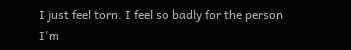I just feel torn. I feel so badly for the person I'm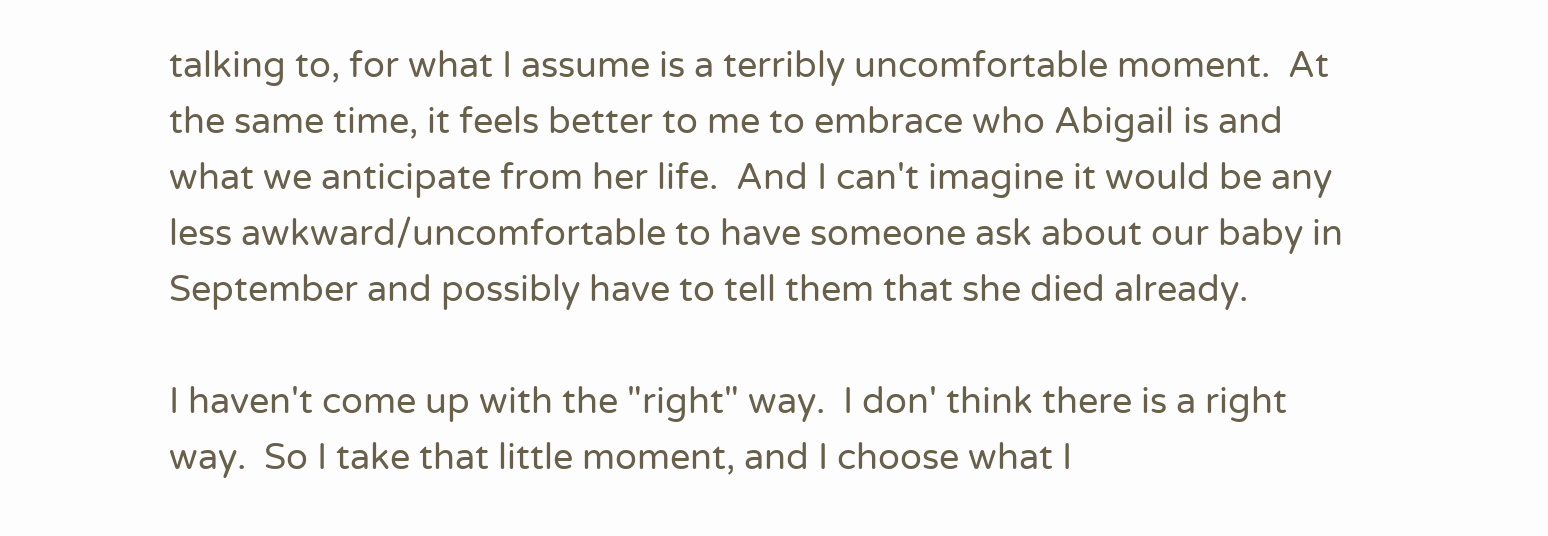talking to, for what I assume is a terribly uncomfortable moment.  At the same time, it feels better to me to embrace who Abigail is and what we anticipate from her life.  And I can't imagine it would be any less awkward/uncomfortable to have someone ask about our baby in September and possibly have to tell them that she died already.

I haven't come up with the "right" way.  I don' think there is a right way.  So I take that little moment, and I choose what I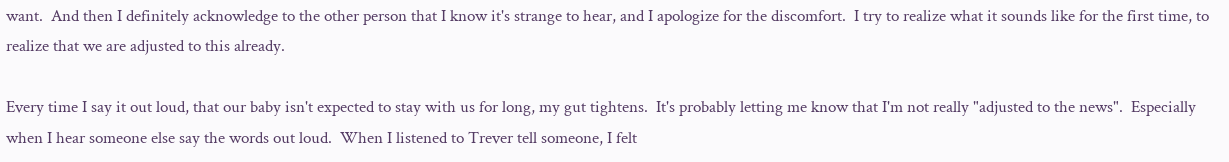want.  And then I definitely acknowledge to the other person that I know it's strange to hear, and I apologize for the discomfort.  I try to realize what it sounds like for the first time, to realize that we are adjusted to this already.

Every time I say it out loud, that our baby isn't expected to stay with us for long, my gut tightens.  It's probably letting me know that I'm not really "adjusted to the news".  Especially when I hear someone else say the words out loud.  When I listened to Trever tell someone, I felt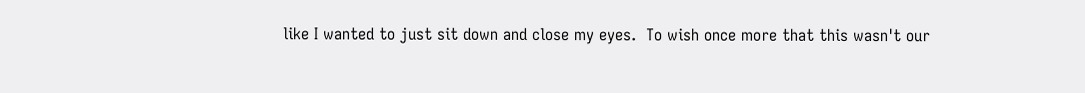like I wanted to just sit down and close my eyes.  To wish once more that this wasn't our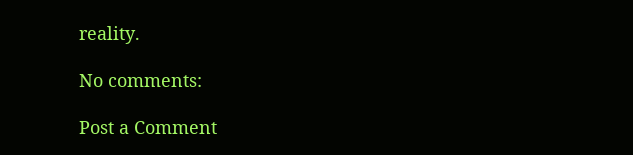reality.

No comments:

Post a Comment